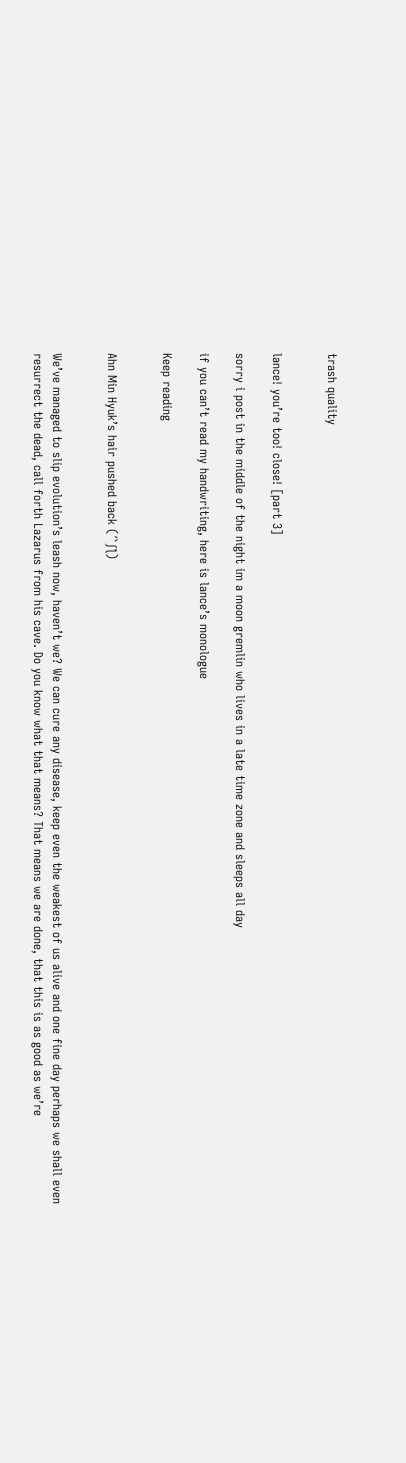trash quality


lance! you’re too! close! [part 3]

sorry i post in the middle of the night im a moon gremlin who lives in a late time zone and sleeps all day

if you can’t read my handwriting, here is lance’s monologue

Keep reading


Ahn Min Hyuk’s hair pushed back (´`ʃƪ)


We’ve managed to slip evolution’s leash now, haven’t we? We can cure any disease, keep even the weakest of us alive and one fine day perhaps we shall even resurrect the dead, call forth Lazarus from his cave. Do you know what that means? That means we are done, that this is as good as we’re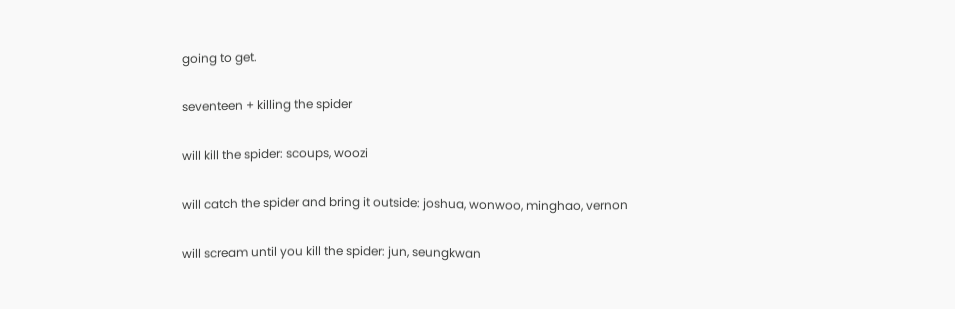going to get.

seventeen + killing the spider

will kill the spider: scoups, woozi

will catch the spider and bring it outside: joshua, wonwoo, minghao, vernon

will scream until you kill the spider: jun, seungkwan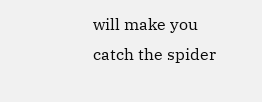will make you catch the spider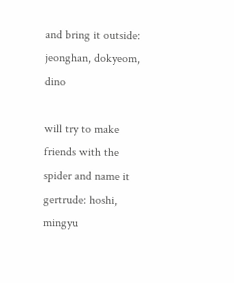and bring it outside: jeonghan, dokyeom, dino

will try to make friends with the spider and name it gertrude: hoshi, mingyu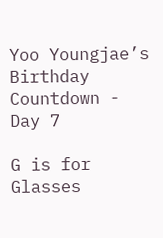Yoo Youngjae’s Birthday Countdown - Day 7

G is for Glasses